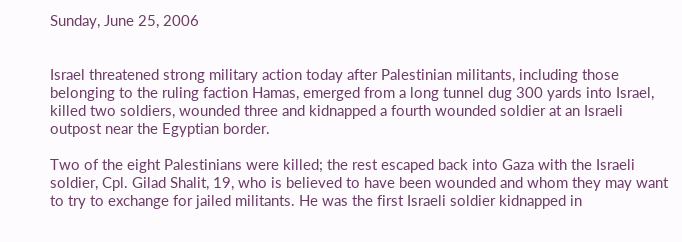Sunday, June 25, 2006


Israel threatened strong military action today after Palestinian militants, including those belonging to the ruling faction Hamas, emerged from a long tunnel dug 300 yards into Israel, killed two soldiers, wounded three and kidnapped a fourth wounded soldier at an Israeli outpost near the Egyptian border.

Two of the eight Palestinians were killed; the rest escaped back into Gaza with the Israeli soldier, Cpl. Gilad Shalit, 19, who is believed to have been wounded and whom they may want to try to exchange for jailed militants. He was the first Israeli soldier kidnapped in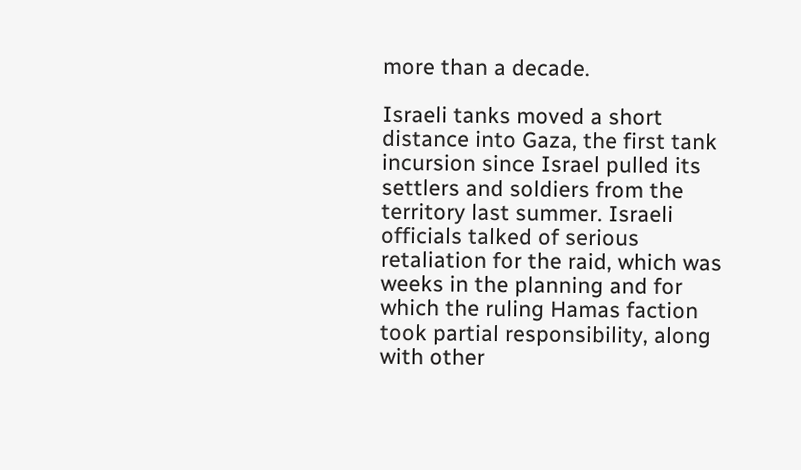more than a decade.

Israeli tanks moved a short distance into Gaza, the first tank incursion since Israel pulled its settlers and soldiers from the territory last summer. Israeli officials talked of serious retaliation for the raid, which was weeks in the planning and for which the ruling Hamas faction took partial responsibility, along with other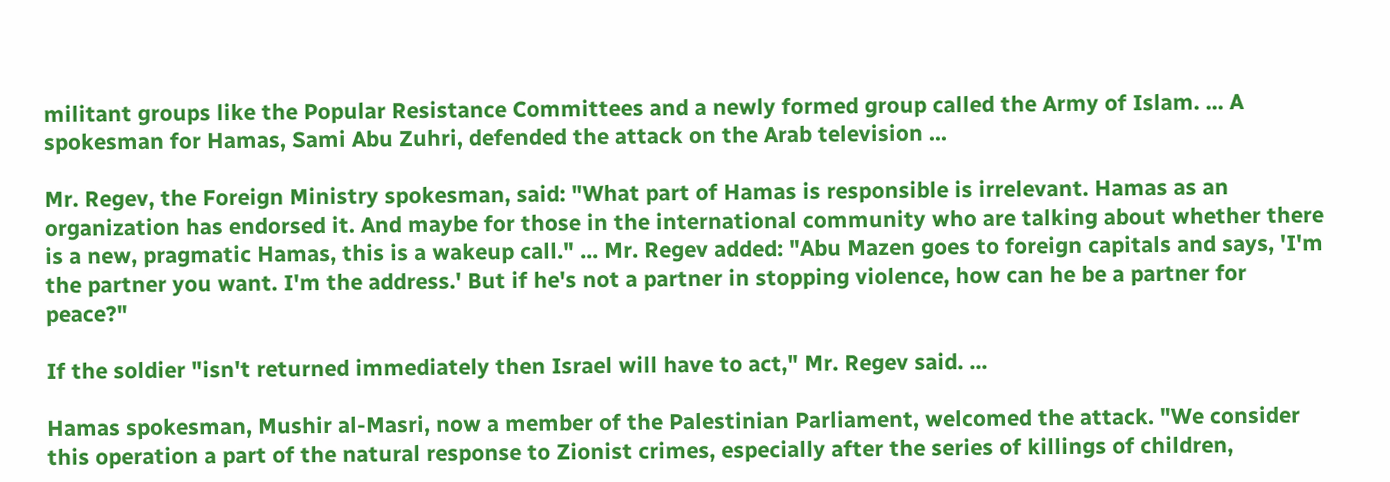militant groups like the Popular Resistance Committees and a newly formed group called the Army of Islam. ... A spokesman for Hamas, Sami Abu Zuhri, defended the attack on the Arab television ...

Mr. Regev, the Foreign Ministry spokesman, said: "What part of Hamas is responsible is irrelevant. Hamas as an organization has endorsed it. And maybe for those in the international community who are talking about whether there is a new, pragmatic Hamas, this is a wakeup call." ... Mr. Regev added: "Abu Mazen goes to foreign capitals and says, 'I'm the partner you want. I'm the address.' But if he's not a partner in stopping violence, how can he be a partner for peace?"

If the soldier "isn't returned immediately then Israel will have to act," Mr. Regev said. ...

Hamas spokesman, Mushir al-Masri, now a member of the Palestinian Parliament, welcomed the attack. "We consider this operation a part of the natural response to Zionist crimes, especially after the series of killings of children,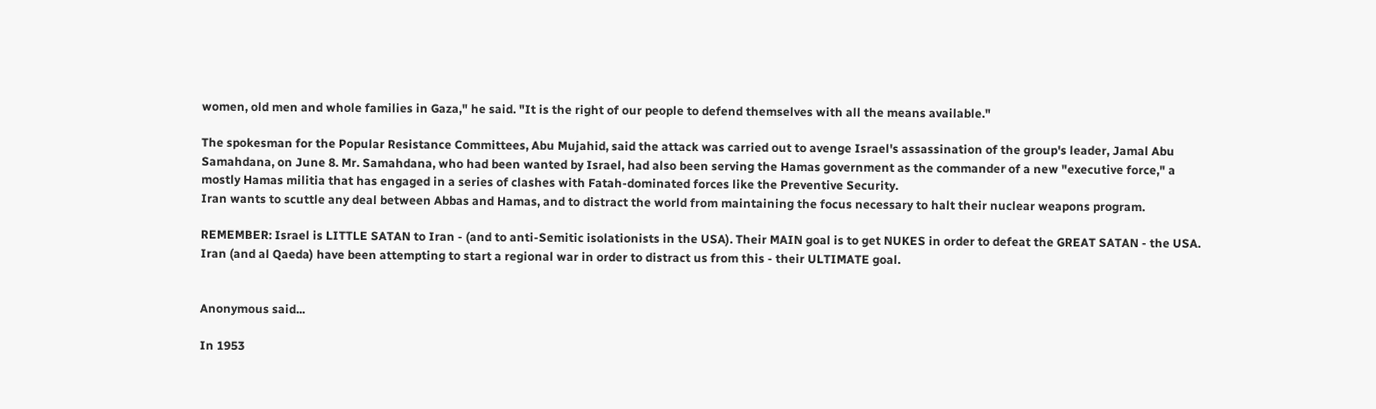women, old men and whole families in Gaza," he said. "It is the right of our people to defend themselves with all the means available."

The spokesman for the Popular Resistance Committees, Abu Mujahid, said the attack was carried out to avenge Israel's assassination of the group's leader, Jamal Abu Samahdana, on June 8. Mr. Samahdana, who had been wanted by Israel, had also been serving the Hamas government as the commander of a new "executive force," a mostly Hamas militia that has engaged in a series of clashes with Fatah-dominated forces like the Preventive Security.
Iran wants to scuttle any deal between Abbas and Hamas, and to distract the world from maintaining the focus necessary to halt their nuclear weapons program.

REMEMBER: Israel is LITTLE SATAN to Iran - (and to anti-Semitic isolationists in the USA). Their MAIN goal is to get NUKES in order to defeat the GREAT SATAN - the USA. Iran (and al Qaeda) have been attempting to start a regional war in order to distract us from this - their ULTIMATE goal.


Anonymous said...

In 1953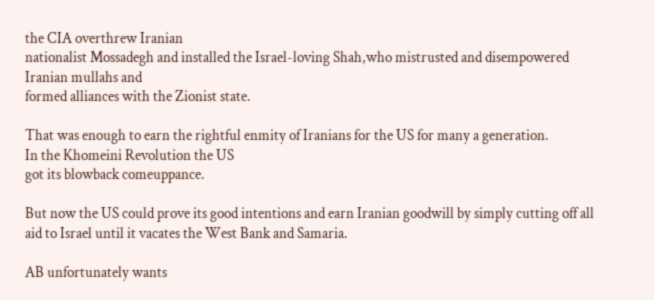the CIA overthrew Iranian
nationalist Mossadegh and installed the Israel-loving Shah,who mistrusted and disempowered Iranian mullahs and
formed alliances with the Zionist state.

That was enough to earn the rightful enmity of Iranians for the US for many a generation.
In the Khomeini Revolution the US
got its blowback comeuppance.

But now the US could prove its good intentions and earn Iranian goodwill by simply cutting off all aid to Israel until it vacates the West Bank and Samaria.

AB unfortunately wants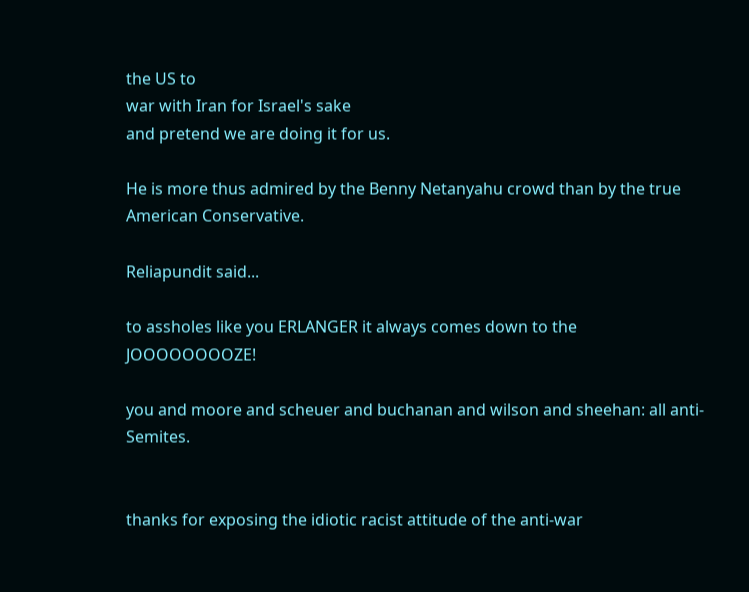the US to
war with Iran for Israel's sake
and pretend we are doing it for us.

He is more thus admired by the Benny Netanyahu crowd than by the true American Conservative.

Reliapundit said...

to assholes like you ERLANGER it always comes down to the JOOOOOOOOZE!

you and moore and scheuer and buchanan and wilson and sheehan: all anti-Semites.


thanks for exposing the idiotic racist attitude of the anti-war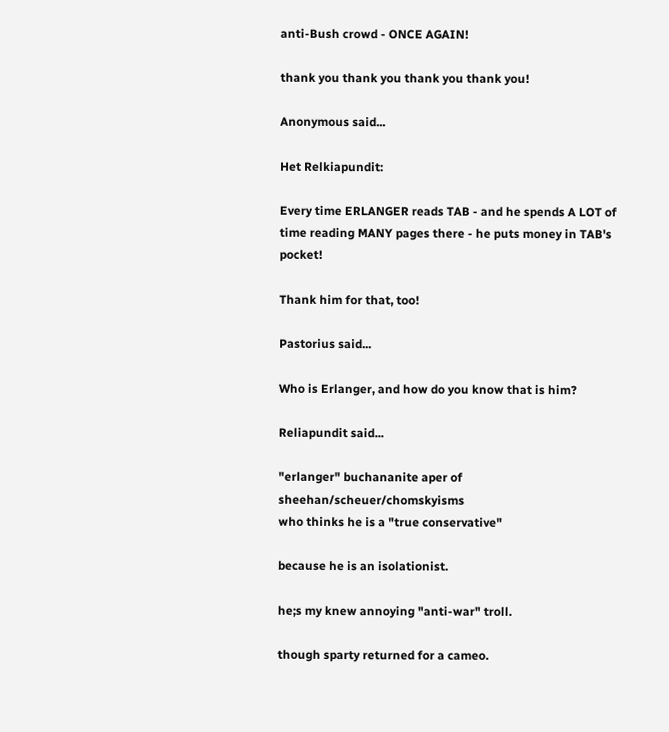anti-Bush crowd - ONCE AGAIN!

thank you thank you thank you thank you!

Anonymous said...

Het Relkiapundit:

Every time ERLANGER reads TAB - and he spends A LOT of time reading MANY pages there - he puts money in TAB's pocket!

Thank him for that, too!

Pastorius said...

Who is Erlanger, and how do you know that is him?

Reliapundit said...

"erlanger" buchananite aper of sheehan/scheuer/chomskyisms
who thinks he is a "true conservative"

because he is an isolationist.

he;s my knew annoying "anti-war" troll.

though sparty returned for a cameo.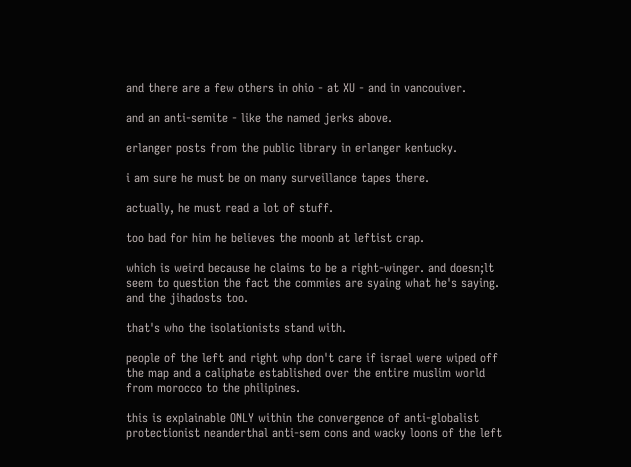and there are a few others in ohio - at XU - and in vancouiver.

and an anti-semite - like the named jerks above.

erlanger posts from the public library in erlanger kentucky.

i am sure he must be on many surveillance tapes there.

actually, he must read a lot of stuff.

too bad for him he believes the moonb at leftist crap.

which is weird because he claims to be a right-winger. and doesn;lt seem to question the fact the commies are syaing what he's saying. and the jihadosts too.

that's who the isolationists stand with.

people of the left and right whp don't care if israel were wiped off the map and a caliphate established over the entire muslim world from morocco to the philipines.

this is explainable ONLY within the convergence of anti-globalist protectionist neanderthal anti-sem cons and wacky loons of the left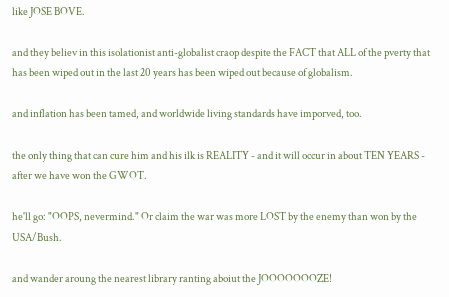like JOSE BOVE.

and they believ in this isolationist anti-globalist craop despite the FACT that ALL of the pverty that has been wiped out in the last 20 years has been wiped out because of globalism.

and inflation has been tamed, and worldwide living standards have imporved, too.

the only thing that can cure him and his ilk is REALITY - and it will occur in about TEN YEARS - after we have won the GWOT.

he'll go: "OOPS, nevermind." Or claim the war was more LOST by the enemy than won by the USA/Bush.

and wander aroung the nearest library ranting aboiut the JOOOOOOOZE!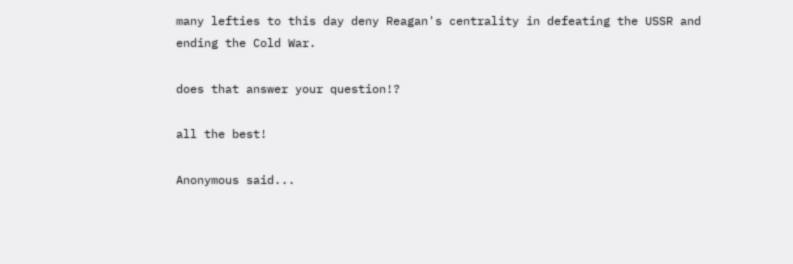many lefties to this day deny Reagan's centrality in defeating the USSR and ending the Cold War.

does that answer your question!?

all the best!

Anonymous said...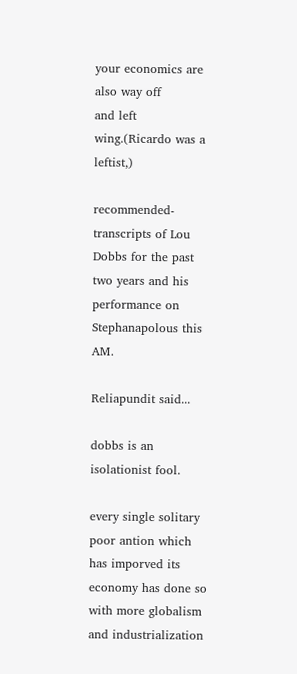your economics are also way off
and left wing.(Ricardo was a leftist,)

recommended-transcripts of Lou Dobbs for the past two years and his performance on Stephanapolous this AM.

Reliapundit said...

dobbs is an isolationist fool.

every single solitary poor antion which has imporved its economy has done so with more globalism and industrialization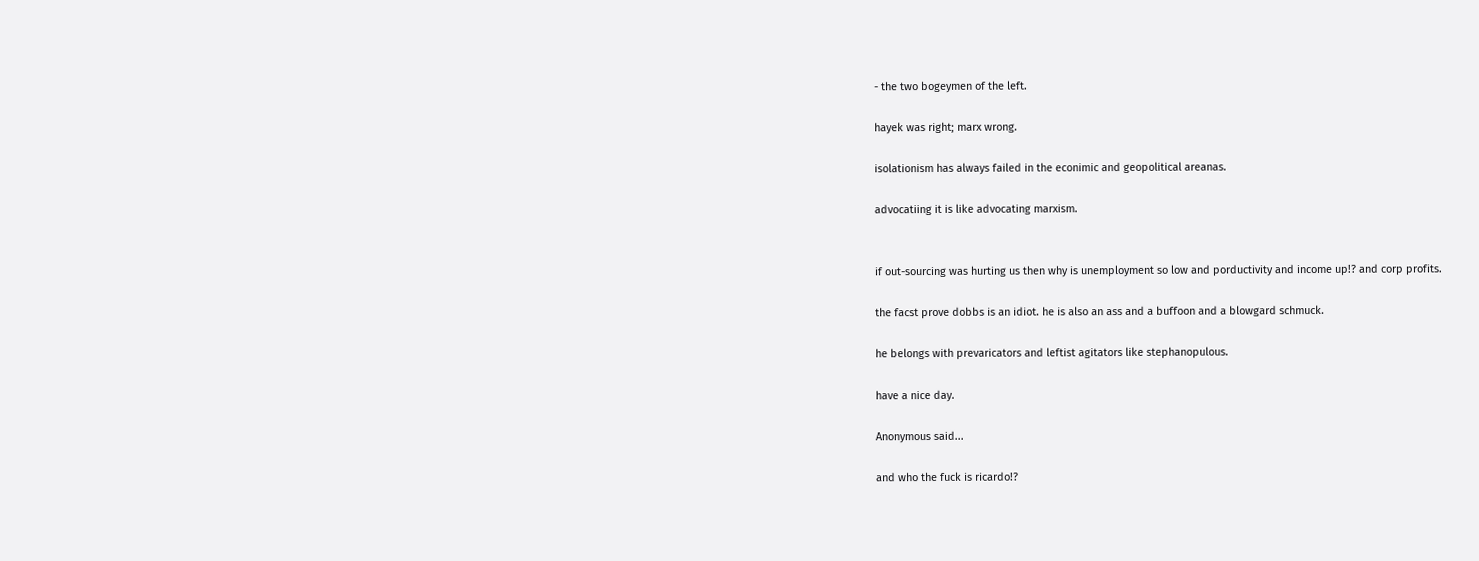- the two bogeymen of the left.

hayek was right; marx wrong.

isolationism has always failed in the econimic and geopolitical areanas.

advocatiing it is like advocating marxism.


if out-sourcing was hurting us then why is unemployment so low and porductivity and income up!? and corp profits.

the facst prove dobbs is an idiot. he is also an ass and a buffoon and a blowgard schmuck.

he belongs with prevaricators and leftist agitators like stephanopulous.

have a nice day.

Anonymous said...

and who the fuck is ricardo!?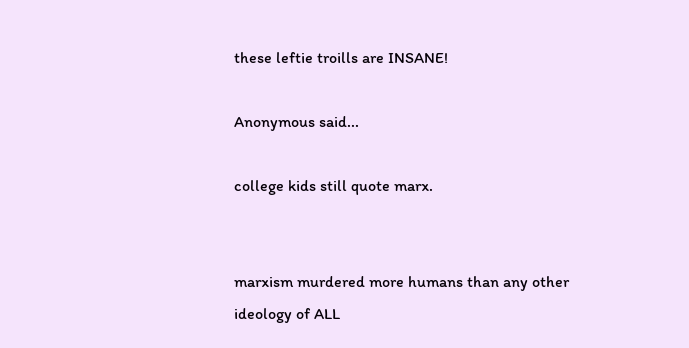these leftie troills are INSANE!

Anonymous said...

college kids still quote marx.


marxism murdered more humans than any other ideology of ALL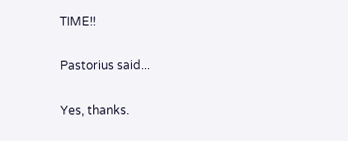TIME!!

Pastorius said...

Yes, thanks.